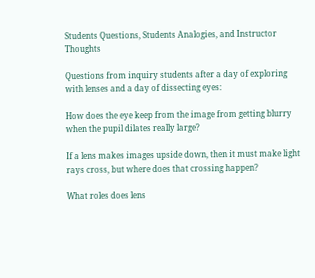Students Questions, Students Analogies, and Instructor Thoughts

Questions from inquiry students after a day of exploring with lenses and a day of dissecting eyes:

How does the eye keep from the image from getting blurry when the pupil dilates really large?

If a lens makes images upside down, then it must make light rays cross, but where does that crossing happen?

What roles does lens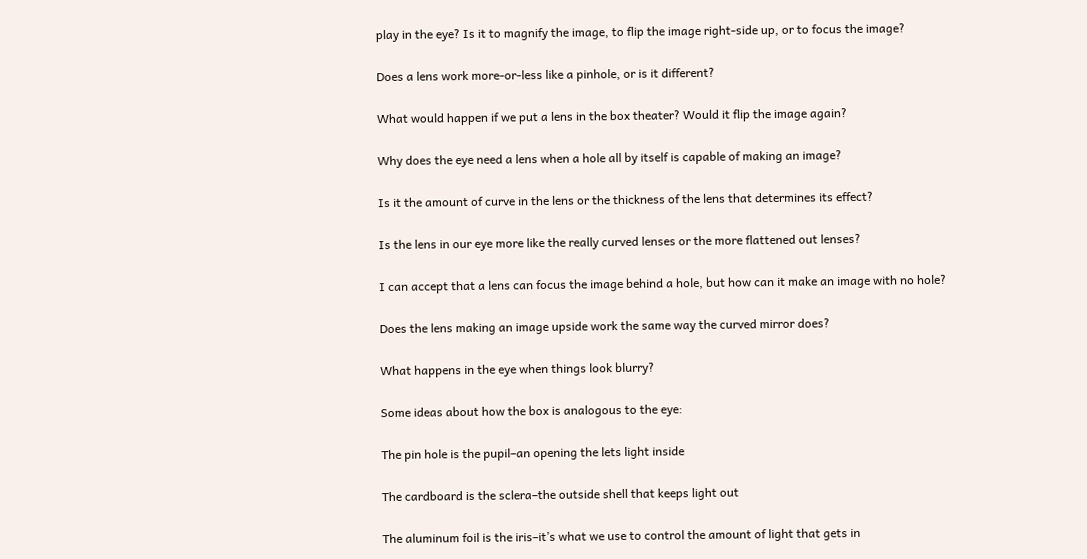play in the eye? Is it to magnify the image, to flip the image right-side up, or to focus the image?

Does a lens work more-or-less like a pinhole, or is it different?

What would happen if we put a lens in the box theater? Would it flip the image again?

Why does the eye need a lens when a hole all by itself is capable of making an image?

Is it the amount of curve in the lens or the thickness of the lens that determines its effect?

Is the lens in our eye more like the really curved lenses or the more flattened out lenses?

I can accept that a lens can focus the image behind a hole, but how can it make an image with no hole?

Does the lens making an image upside work the same way the curved mirror does?

What happens in the eye when things look blurry?

Some ideas about how the box is analogous to the eye:

The pin hole is the pupil–an opening the lets light inside

The cardboard is the sclera–the outside shell that keeps light out

The aluminum foil is the iris–it’s what we use to control the amount of light that gets in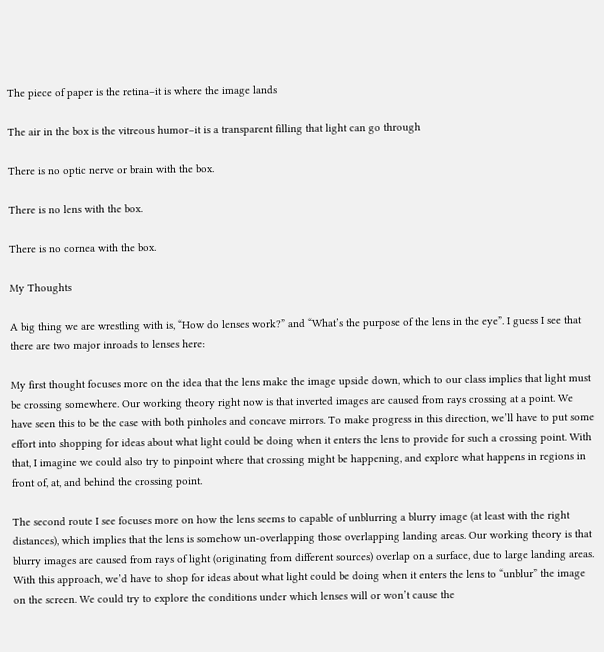The piece of paper is the retina–it is where the image lands

The air in the box is the vitreous humor–it is a transparent filling that light can go through

There is no optic nerve or brain with the box.

There is no lens with the box.

There is no cornea with the box.

My Thoughts

A big thing we are wrestling with is, “How do lenses work?” and “What’s the purpose of the lens in the eye”. I guess I see that there are two major inroads to lenses here:

My first thought focuses more on the idea that the lens make the image upside down, which to our class implies that light must be crossing somewhere. Our working theory right now is that inverted images are caused from rays crossing at a point. We have seen this to be the case with both pinholes and concave mirrors. To make progress in this direction, we’ll have to put some effort into shopping for ideas about what light could be doing when it enters the lens to provide for such a crossing point. With that, I imagine we could also try to pinpoint where that crossing might be happening, and explore what happens in regions in front of, at, and behind the crossing point.

The second route I see focuses more on how the lens seems to capable of unblurring a blurry image (at least with the right distances), which implies that the lens is somehow un-overlapping those overlapping landing areas. Our working theory is that blurry images are caused from rays of light (originating from different sources) overlap on a surface, due to large landing areas. With this approach, we’d have to shop for ideas about what light could be doing when it enters the lens to “unblur” the image on the screen. We could try to explore the conditions under which lenses will or won’t cause the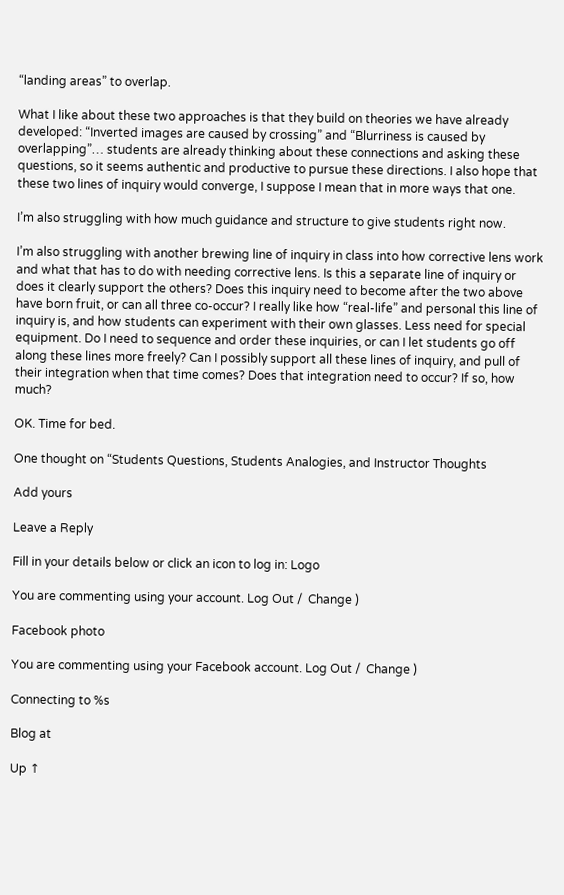“landing areas” to overlap.

What I like about these two approaches is that they build on theories we have already developed: “Inverted images are caused by crossing” and “Blurriness is caused by overlapping”… students are already thinking about these connections and asking these questions, so it seems authentic and productive to pursue these directions. I also hope that these two lines of inquiry would converge, I suppose I mean that in more ways that one.

I’m also struggling with how much guidance and structure to give students right now.

I’m also struggling with another brewing line of inquiry in class into how corrective lens work and what that has to do with needing corrective lens. Is this a separate line of inquiry or does it clearly support the others? Does this inquiry need to become after the two above have born fruit, or can all three co-occur? I really like how “real-life” and personal this line of inquiry is, and how students can experiment with their own glasses. Less need for special equipment. Do I need to sequence and order these inquiries, or can I let students go off along these lines more freely? Can I possibly support all these lines of inquiry, and pull of their integration when that time comes? Does that integration need to occur? If so, how much?

OK. Time for bed.

One thought on “Students Questions, Students Analogies, and Instructor Thoughts

Add yours

Leave a Reply

Fill in your details below or click an icon to log in: Logo

You are commenting using your account. Log Out /  Change )

Facebook photo

You are commenting using your Facebook account. Log Out /  Change )

Connecting to %s

Blog at

Up ↑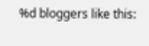%d bloggers like this: